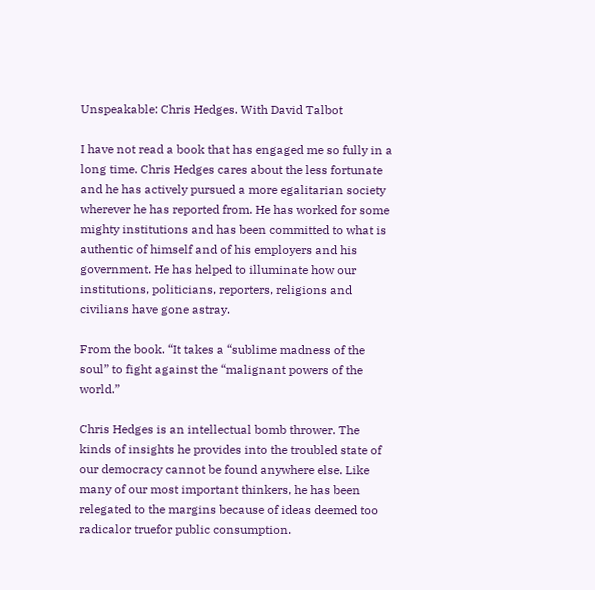Unspeakable: Chris Hedges. With David Talbot

I have not read a book that has engaged me so fully in a long time. Chris Hedges cares about the less fortunate and he has actively pursued a more egalitarian society wherever he has reported from. He has worked for some mighty institutions and has been committed to what is authentic of himself and of his employers and his government. He has helped to illuminate how our institutions, politicians, reporters, religions and civilians have gone astray.

From the book. “It takes a “sublime madness of the soul” to fight against the “malignant powers of the world.”

Chris Hedges is an intellectual bomb thrower. The kinds of insights he provides into the troubled state of our democracy cannot be found anywhere else. Like many of our most important thinkers, he has been relegated to the margins because of ideas deemed too radicalor truefor public consumption.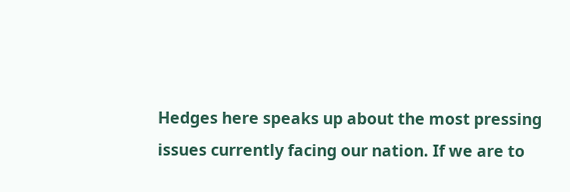Hedges here speaks up about the most pressing issues currently facing our nation. If we are to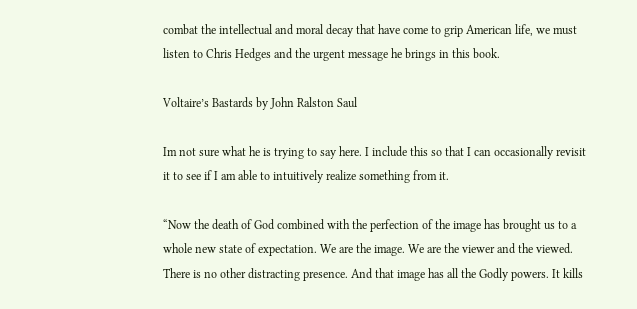combat the intellectual and moral decay that have come to grip American life, we must listen to Chris Hedges and the urgent message he brings in this book.

Voltaire’s Bastards by John Ralston Saul

Im not sure what he is trying to say here. I include this so that I can occasionally revisit it to see if I am able to intuitively realize something from it.

“Now the death of God combined with the perfection of the image has brought us to a whole new state of expectation. We are the image. We are the viewer and the viewed. There is no other distracting presence. And that image has all the Godly powers. It kills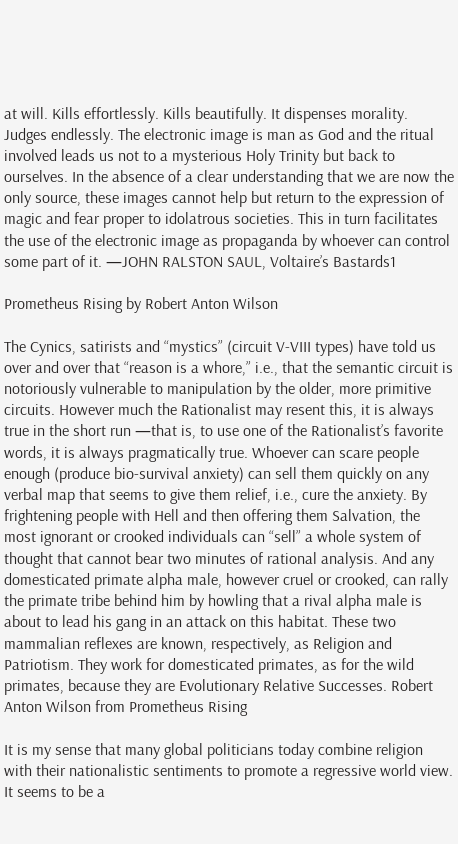at will. Kills effortlessly. Kills beautifully. It dispenses morality. Judges endlessly. The electronic image is man as God and the ritual involved leads us not to a mysterious Holy Trinity but back to ourselves. In the absence of a clear understanding that we are now the only source, these images cannot help but return to the expression of magic and fear proper to idolatrous societies. This in turn facilitates the use of the electronic image as propaganda by whoever can control some part of it. —JOHN RALSTON SAUL, Voltaire’s Bastards1

Prometheus Rising by Robert Anton Wilson

The Cynics, satirists and “mystics” (circuit V-VIII types) have told us over and over that “reason is a whore,” i.e., that the semantic circuit is notoriously vulnerable to manipulation by the older, more primitive circuits. However much the Rationalist may resent this, it is always true in the short run —that is, to use one of the Rationalist’s favorite words, it is always pragmatically true. Whoever can scare people enough (produce bio-survival anxiety) can sell them quickly on any verbal map that seems to give them relief, i.e., cure the anxiety. By frightening people with Hell and then offering them Salvation, the most ignorant or crooked individuals can “sell” a whole system of thought that cannot bear two minutes of rational analysis. And any domesticated primate alpha male, however cruel or crooked, can rally the primate tribe behind him by howling that a rival alpha male is about to lead his gang in an attack on this habitat. These two mammalian reflexes are known, respectively, as Religion and Patriotism. They work for domesticated primates, as for the wild primates, because they are Evolutionary Relative Successes. Robert Anton Wilson from Prometheus Rising

It is my sense that many global politicians today combine religion with their nationalistic sentiments to promote a regressive world view. It seems to be a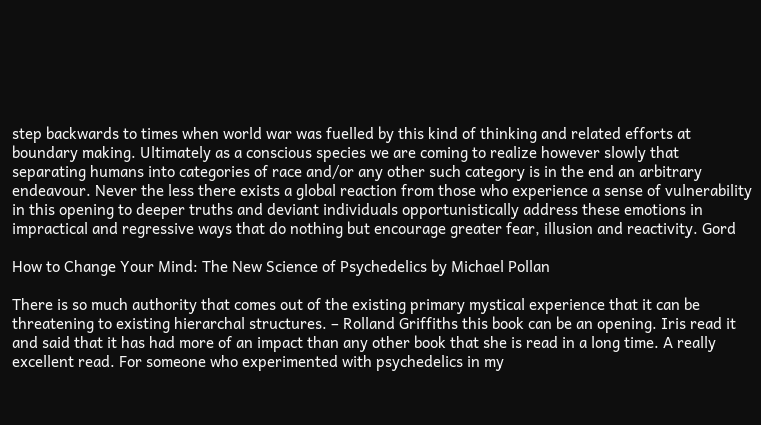step backwards to times when world war was fuelled by this kind of thinking and related efforts at boundary making. Ultimately as a conscious species we are coming to realize however slowly that separating humans into categories of race and/or any other such category is in the end an arbitrary endeavour. Never the less there exists a global reaction from those who experience a sense of vulnerability in this opening to deeper truths and deviant individuals opportunistically address these emotions in impractical and regressive ways that do nothing but encourage greater fear, illusion and reactivity. Gord

How to Change Your Mind: The New Science of Psychedelics by Michael Pollan

There is so much authority that comes out of the existing primary mystical experience that it can be threatening to existing hierarchal structures. – Rolland Griffiths this book can be an opening. Iris read it and said that it has had more of an impact than any other book that she is read in a long time. A really excellent read. For someone who experimented with psychedelics in my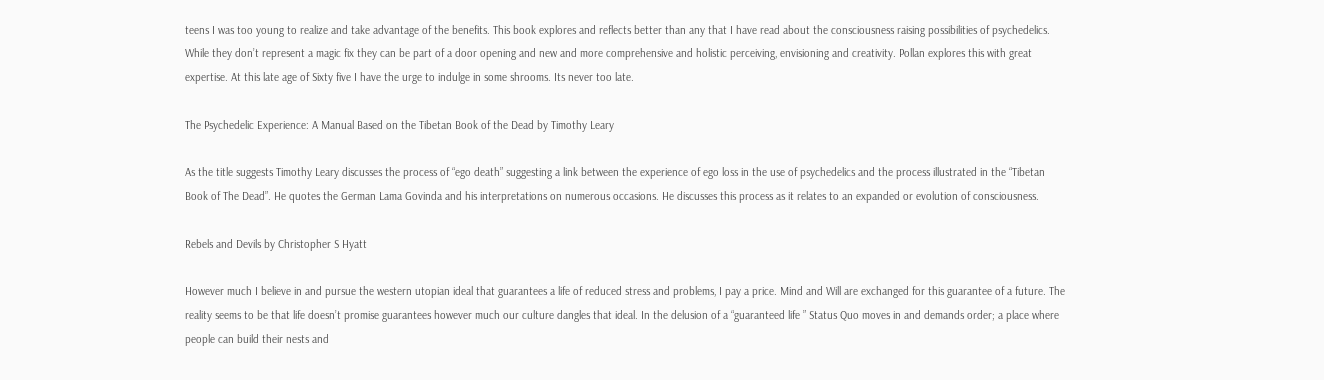teens I was too young to realize and take advantage of the benefits. This book explores and reflects better than any that I have read about the consciousness raising possibilities of psychedelics. While they don’t represent a magic fix they can be part of a door opening and new and more comprehensive and holistic perceiving, envisioning and creativity. Pollan explores this with great expertise. At this late age of Sixty five I have the urge to indulge in some shrooms. Its never too late.

The Psychedelic Experience: A Manual Based on the Tibetan Book of the Dead by Timothy Leary

As the title suggests Timothy Leary discusses the process of “ego death” suggesting a link between the experience of ego loss in the use of psychedelics and the process illustrated in the “Tibetan Book of The Dead”. He quotes the German Lama Govinda and his interpretations on numerous occasions. He discusses this process as it relates to an expanded or evolution of consciousness.

Rebels and Devils by Christopher S Hyatt

However much I believe in and pursue the western utopian ideal that guarantees a life of reduced stress and problems, I pay a price. Mind and Will are exchanged for this guarantee of a future. The reality seems to be that life doesn’t promise guarantees however much our culture dangles that ideal. In the delusion of a “guaranteed life ” Status Quo moves in and demands order; a place where people can build their nests and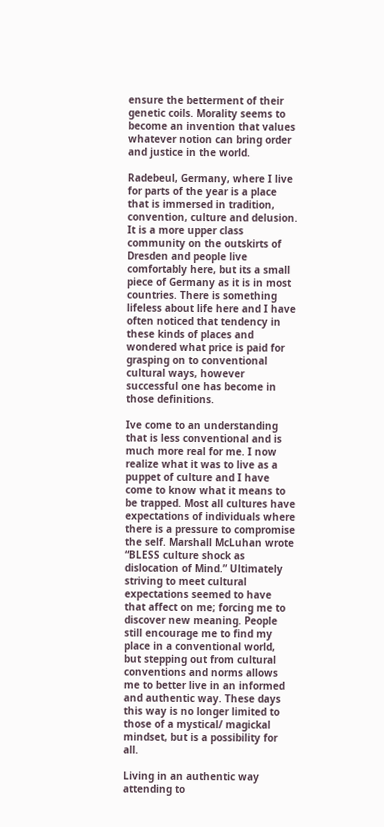ensure the betterment of their genetic coils. Morality seems to become an invention that values whatever notion can bring order and justice in the world.

Radebeul, Germany, where I live for parts of the year is a place that is immersed in tradition, convention, culture and delusion. It is a more upper class community on the outskirts of Dresden and people live comfortably here, but its a small piece of Germany as it is in most countries. There is something lifeless about life here and I have often noticed that tendency in these kinds of places and wondered what price is paid for grasping on to conventional cultural ways, however successful one has become in those definitions.

Ive come to an understanding that is less conventional and is much more real for me. I now realize what it was to live as a puppet of culture and I have come to know what it means to be trapped. Most all cultures have expectations of individuals where there is a pressure to compromise the self. Marshall McLuhan wrote “BLESS culture shock as dislocation of Mind.” Ultimately striving to meet cultural expectations seemed to have that affect on me; forcing me to discover new meaning. People still encourage me to find my place in a conventional world, but stepping out from cultural conventions and norms allows me to better live in an informed and authentic way. These days this way is no longer limited to those of a mystical/ magickal mindset, but is a possibility for all.

Living in an authentic way attending to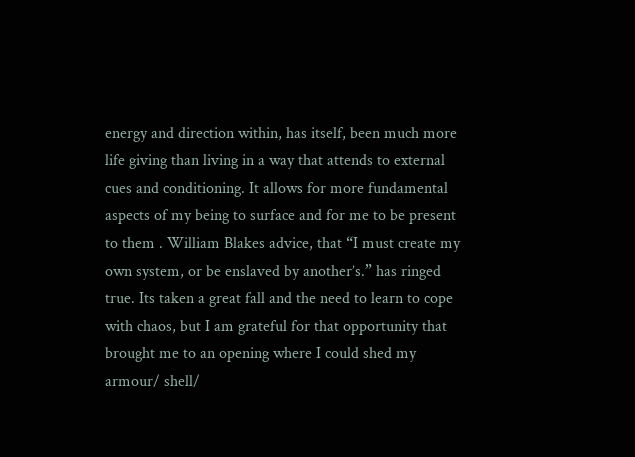energy and direction within, has itself, been much more life giving than living in a way that attends to external cues and conditioning. It allows for more fundamental aspects of my being to surface and for me to be present to them . William Blakes advice, that “I must create my own system, or be enslaved by another’s.” has ringed true. Its taken a great fall and the need to learn to cope with chaos, but I am grateful for that opportunity that brought me to an opening where I could shed my armour/ shell/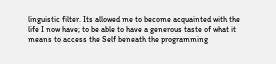linguistic filter. Its allowed me to become acquainted with the life I now have; to be able to have a generous taste of what it means to access the Self beneath the programming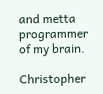and metta programmer of my brain.

Christopher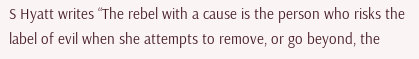S Hyatt writes “The rebel with a cause is the person who risks the label of evil when she attempts to remove, or go beyond, the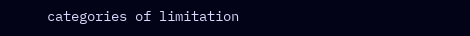categories of limitation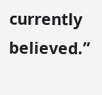currently believed.”